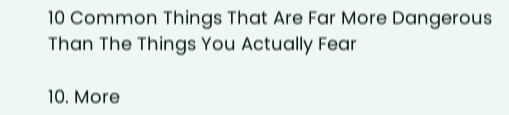10 Common Things That Are Far More Dangerous Than The Things You Actually Fear

10. More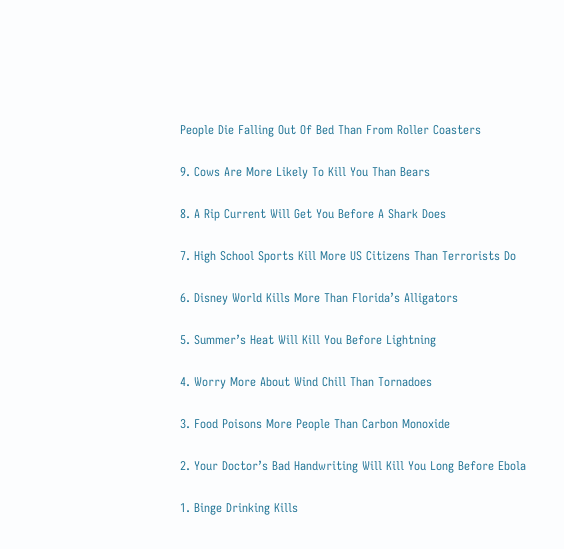People Die Falling Out Of Bed Than From Roller Coasters

9. Cows Are More Likely To Kill You Than Bears

8. A Rip Current Will Get You Before A Shark Does

7. High School Sports Kill More US Citizens Than Terrorists Do

6. Disney World Kills More Than Florida’s Alligators

5. Summer’s Heat Will Kill You Before Lightning

4. Worry More About Wind Chill Than Tornadoes

3. Food Poisons More People Than Carbon Monoxide

2. Your Doctor’s Bad Handwriting Will Kill You Long Before Ebola

1. Binge Drinking Kills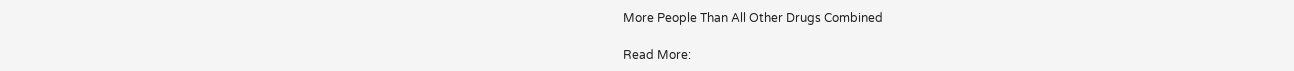More People Than All Other Drugs Combined

Read More: